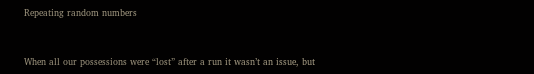Repeating random numbers


When all our possessions were “lost” after a run it wasn’t an issue, but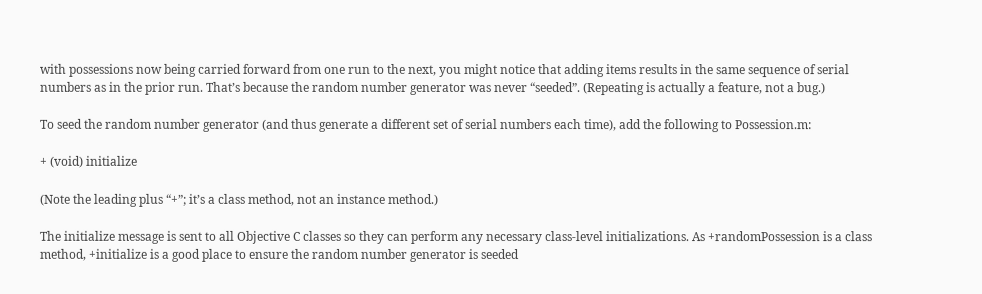with possessions now being carried forward from one run to the next, you might notice that adding items results in the same sequence of serial numbers as in the prior run. That’s because the random number generator was never “seeded”. (Repeating is actually a feature, not a bug.)

To seed the random number generator (and thus generate a different set of serial numbers each time), add the following to Possession.m:

+ (void) initialize

(Note the leading plus “+”; it’s a class method, not an instance method.)

The initialize message is sent to all Objective C classes so they can perform any necessary class-level initializations. As +randomPossession is a class method, +initialize is a good place to ensure the random number generator is seeded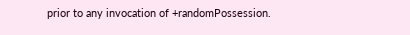prior to any invocation of +randomPossession.